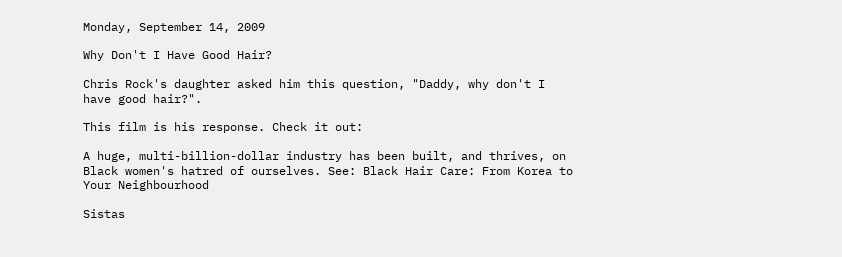Monday, September 14, 2009

Why Don't I Have Good Hair?

Chris Rock's daughter asked him this question, "Daddy, why don't I have good hair?".

This film is his response. Check it out:

A huge, multi-billion-dollar industry has been built, and thrives, on Black women's hatred of ourselves. See: Black Hair Care: From Korea to Your Neighbourhood

Sistas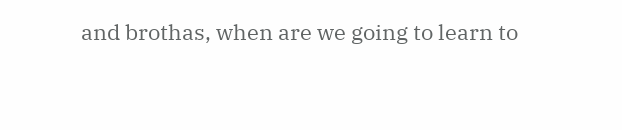and brothas, when are we going to learn to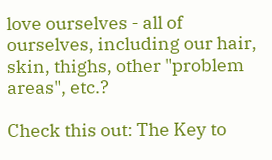love ourselves - all of ourselves, including our hair, skin, thighs, other "problem areas", etc.?

Check this out: The Key to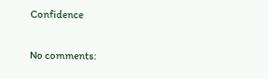Confidence

No comments: